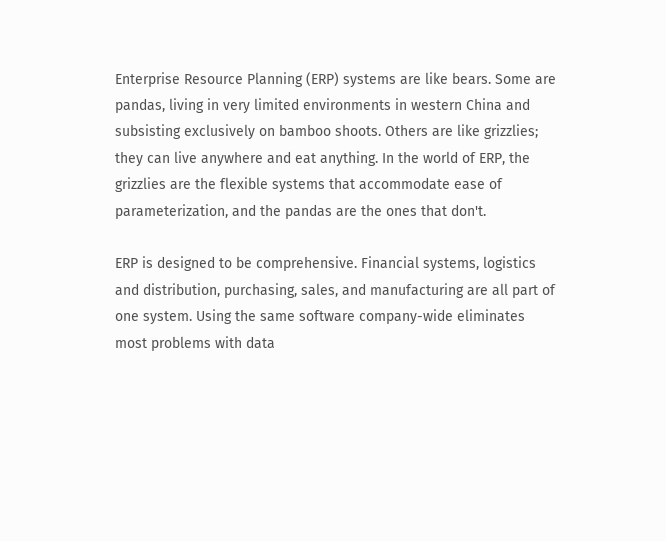Enterprise Resource Planning (ERP) systems are like bears. Some are pandas, living in very limited environments in western China and subsisting exclusively on bamboo shoots. Others are like grizzlies; they can live anywhere and eat anything. In the world of ERP, the grizzlies are the flexible systems that accommodate ease of parameterization, and the pandas are the ones that don't.

ERP is designed to be comprehensive. Financial systems, logistics and distribution, purchasing, sales, and manufacturing are all part of one system. Using the same software company-wide eliminates most problems with data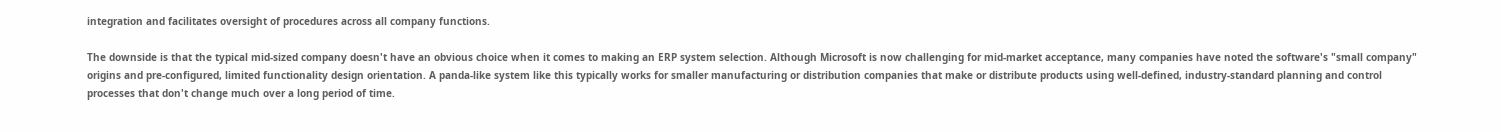integration and facilitates oversight of procedures across all company functions.

The downside is that the typical mid-sized company doesn't have an obvious choice when it comes to making an ERP system selection. Although Microsoft is now challenging for mid-market acceptance, many companies have noted the software's "small company" origins and pre-configured, limited functionality design orientation. A panda-like system like this typically works for smaller manufacturing or distribution companies that make or distribute products using well-defined, industry-standard planning and control processes that don't change much over a long period of time.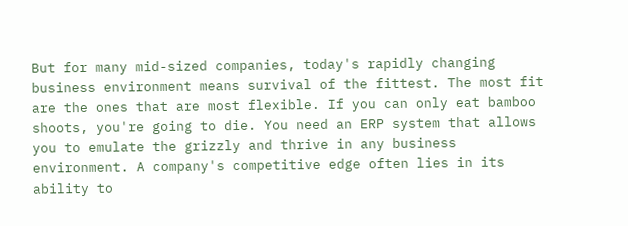But for many mid-sized companies, today's rapidly changing business environment means survival of the fittest. The most fit are the ones that are most flexible. If you can only eat bamboo shoots, you're going to die. You need an ERP system that allows you to emulate the grizzly and thrive in any business environment. A company's competitive edge often lies in its ability to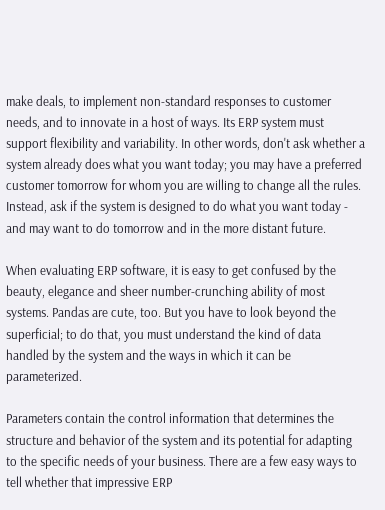make deals, to implement non-standard responses to customer needs, and to innovate in a host of ways. Its ERP system must support flexibility and variability. In other words, don't ask whether a system already does what you want today; you may have a preferred customer tomorrow for whom you are willing to change all the rules. Instead, ask if the system is designed to do what you want today - and may want to do tomorrow and in the more distant future.

When evaluating ERP software, it is easy to get confused by the beauty, elegance and sheer number-crunching ability of most systems. Pandas are cute, too. But you have to look beyond the superficial; to do that, you must understand the kind of data handled by the system and the ways in which it can be parameterized.

Parameters contain the control information that determines the structure and behavior of the system and its potential for adapting to the specific needs of your business. There are a few easy ways to tell whether that impressive ERP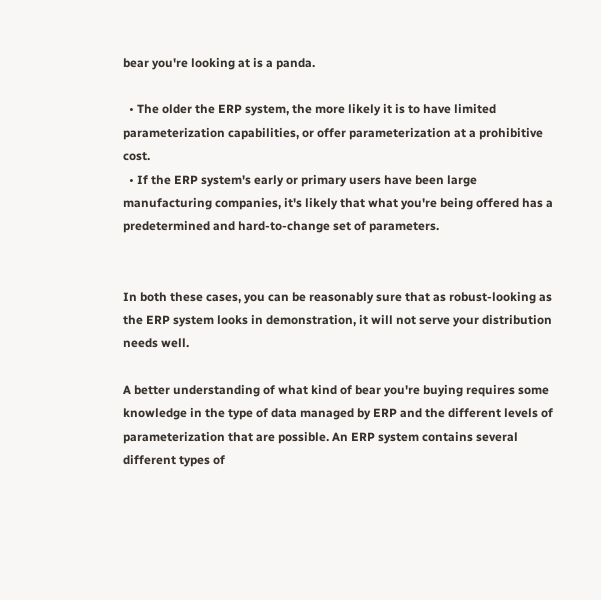bear you're looking at is a panda.

  • The older the ERP system, the more likely it is to have limited parameterization capabilities, or offer parameterization at a prohibitive cost.
  • If the ERP system's early or primary users have been large manufacturing companies, it's likely that what you're being offered has a predetermined and hard-to-change set of parameters.


In both these cases, you can be reasonably sure that as robust-looking as the ERP system looks in demonstration, it will not serve your distribution needs well.

A better understanding of what kind of bear you're buying requires some knowledge in the type of data managed by ERP and the different levels of parameterization that are possible. An ERP system contains several different types of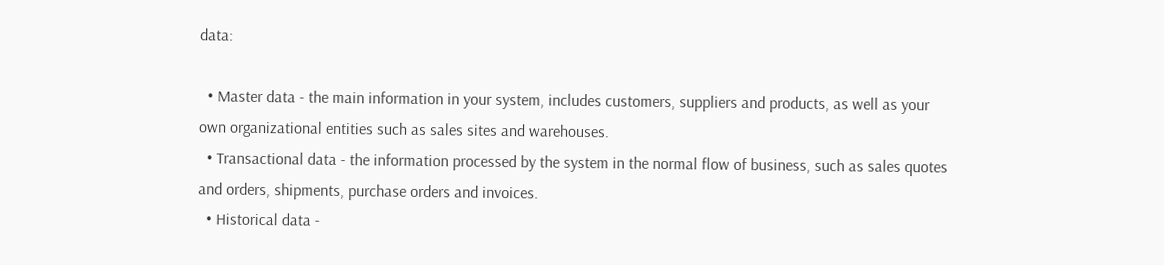data:

  • Master data - the main information in your system, includes customers, suppliers and products, as well as your own organizational entities such as sales sites and warehouses.
  • Transactional data - the information processed by the system in the normal flow of business, such as sales quotes and orders, shipments, purchase orders and invoices.
  • Historical data -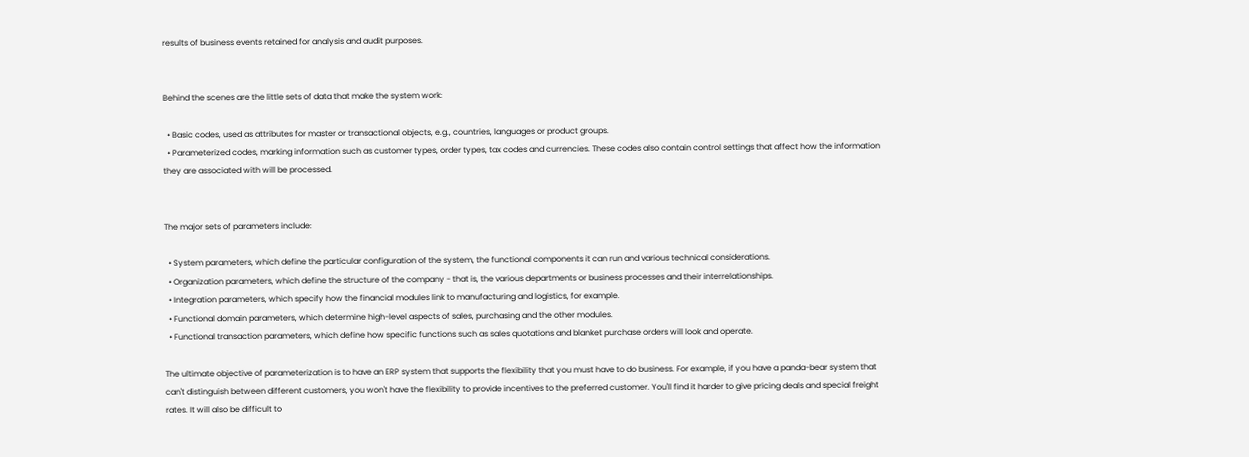results of business events retained for analysis and audit purposes.


Behind the scenes are the little sets of data that make the system work:

  • Basic codes, used as attributes for master or transactional objects, e.g., countries, languages or product groups.
  • Parameterized codes, marking information such as customer types, order types, tax codes and currencies. These codes also contain control settings that affect how the information they are associated with will be processed.


The major sets of parameters include:

  • System parameters, which define the particular configuration of the system, the functional components it can run and various technical considerations.
  • Organization parameters, which define the structure of the company - that is, the various departments or business processes and their interrelationships.
  • Integration parameters, which specify how the financial modules link to manufacturing and logistics, for example.
  • Functional domain parameters, which determine high-level aspects of sales, purchasing and the other modules.
  • Functional transaction parameters, which define how specific functions such as sales quotations and blanket purchase orders will look and operate.

The ultimate objective of parameterization is to have an ERP system that supports the flexibility that you must have to do business. For example, if you have a panda-bear system that can't distinguish between different customers, you won't have the flexibility to provide incentives to the preferred customer. You'll find it harder to give pricing deals and special freight rates. It will also be difficult to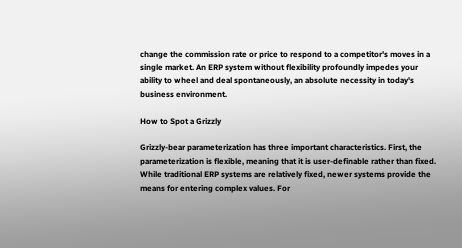change the commission rate or price to respond to a competitor's moves in a single market. An ERP system without flexibility profoundly impedes your ability to wheel and deal spontaneously, an absolute necessity in today's business environment.

How to Spot a Grizzly

Grizzly-bear parameterization has three important characteristics. First, the parameterization is flexible, meaning that it is user-definable rather than fixed. While traditional ERP systems are relatively fixed, newer systems provide the means for entering complex values. For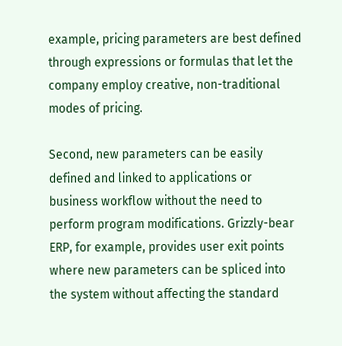example, pricing parameters are best defined through expressions or formulas that let the company employ creative, non-traditional modes of pricing.

Second, new parameters can be easily defined and linked to applications or business workflow without the need to perform program modifications. Grizzly-bear ERP, for example, provides user exit points where new parameters can be spliced into the system without affecting the standard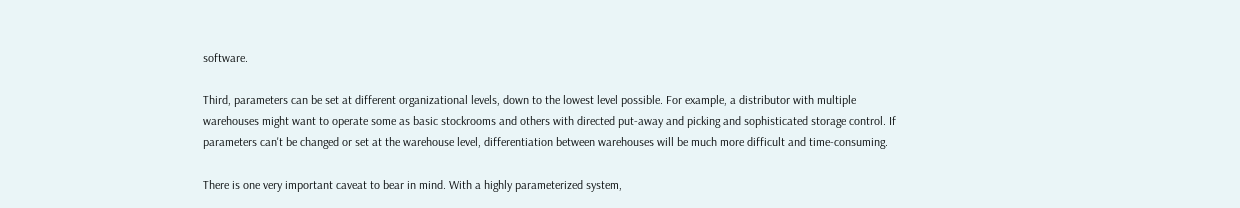software.

Third, parameters can be set at different organizational levels, down to the lowest level possible. For example, a distributor with multiple warehouses might want to operate some as basic stockrooms and others with directed put-away and picking and sophisticated storage control. If parameters can't be changed or set at the warehouse level, differentiation between warehouses will be much more difficult and time-consuming.

There is one very important caveat to bear in mind. With a highly parameterized system,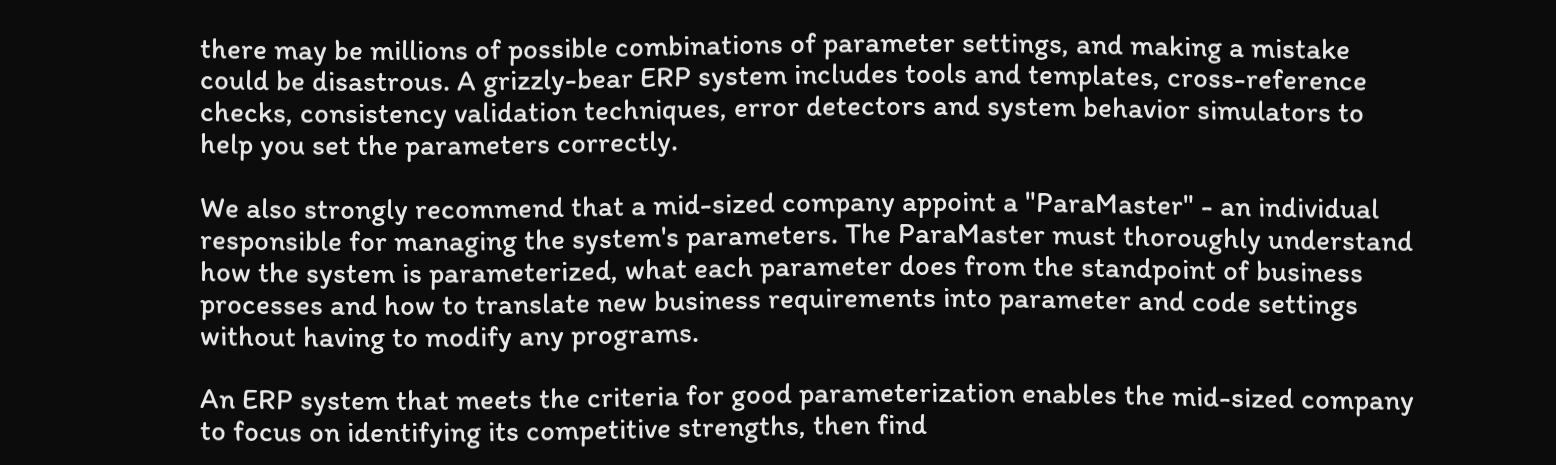there may be millions of possible combinations of parameter settings, and making a mistake could be disastrous. A grizzly-bear ERP system includes tools and templates, cross-reference checks, consistency validation techniques, error detectors and system behavior simulators to help you set the parameters correctly.

We also strongly recommend that a mid-sized company appoint a "ParaMaster" - an individual responsible for managing the system's parameters. The ParaMaster must thoroughly understand how the system is parameterized, what each parameter does from the standpoint of business processes and how to translate new business requirements into parameter and code settings without having to modify any programs.

An ERP system that meets the criteria for good parameterization enables the mid-sized company to focus on identifying its competitive strengths, then find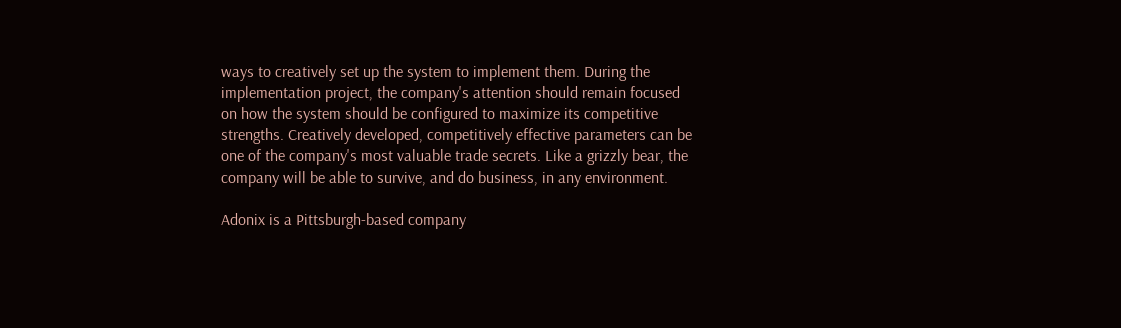ways to creatively set up the system to implement them. During the implementation project, the company's attention should remain focused on how the system should be configured to maximize its competitive strengths. Creatively developed, competitively effective parameters can be one of the company's most valuable trade secrets. Like a grizzly bear, the company will be able to survive, and do business, in any environment.

Adonix is a Pittsburgh-based company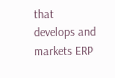that develops and markets ERP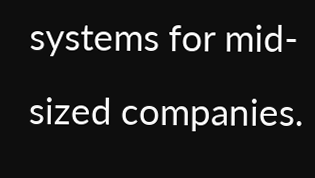systems for mid-sized companies.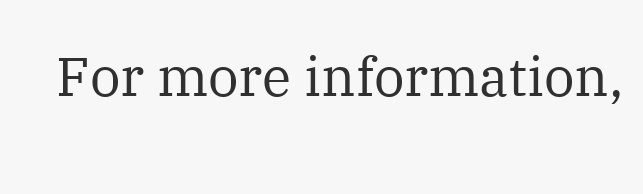For more information,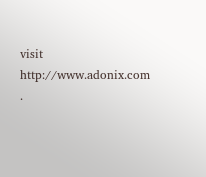visit http://www.adonix.com .